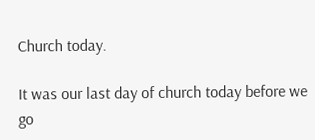Church today.

It was our last day of church today before we go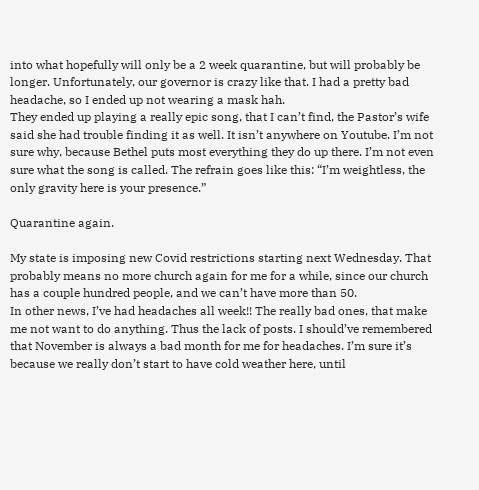into what hopefully will only be a 2 week quarantine, but will probably be longer. Unfortunately, our governor is crazy like that. I had a pretty bad headache, so I ended up not wearing a mask hah.
They ended up playing a really epic song, that I can’t find, the Pastor’s wife said she had trouble finding it as well. It isn’t anywhere on Youtube. I’m not sure why, because Bethel puts most everything they do up there. I’m not even sure what the song is called. The refrain goes like this: “I’m weightless, the only gravity here is your presence.”

Quarantine again.

My state is imposing new Covid restrictions starting next Wednesday. That probably means no more church again for me for a while, since our church has a couple hundred people, and we can’t have more than 50.
In other news, I’ve had headaches all week!! The really bad ones, that make me not want to do anything. Thus the lack of posts. I should’ve remembered that November is always a bad month for me for headaches. I’m sure it’s because we really don’t start to have cold weather here, until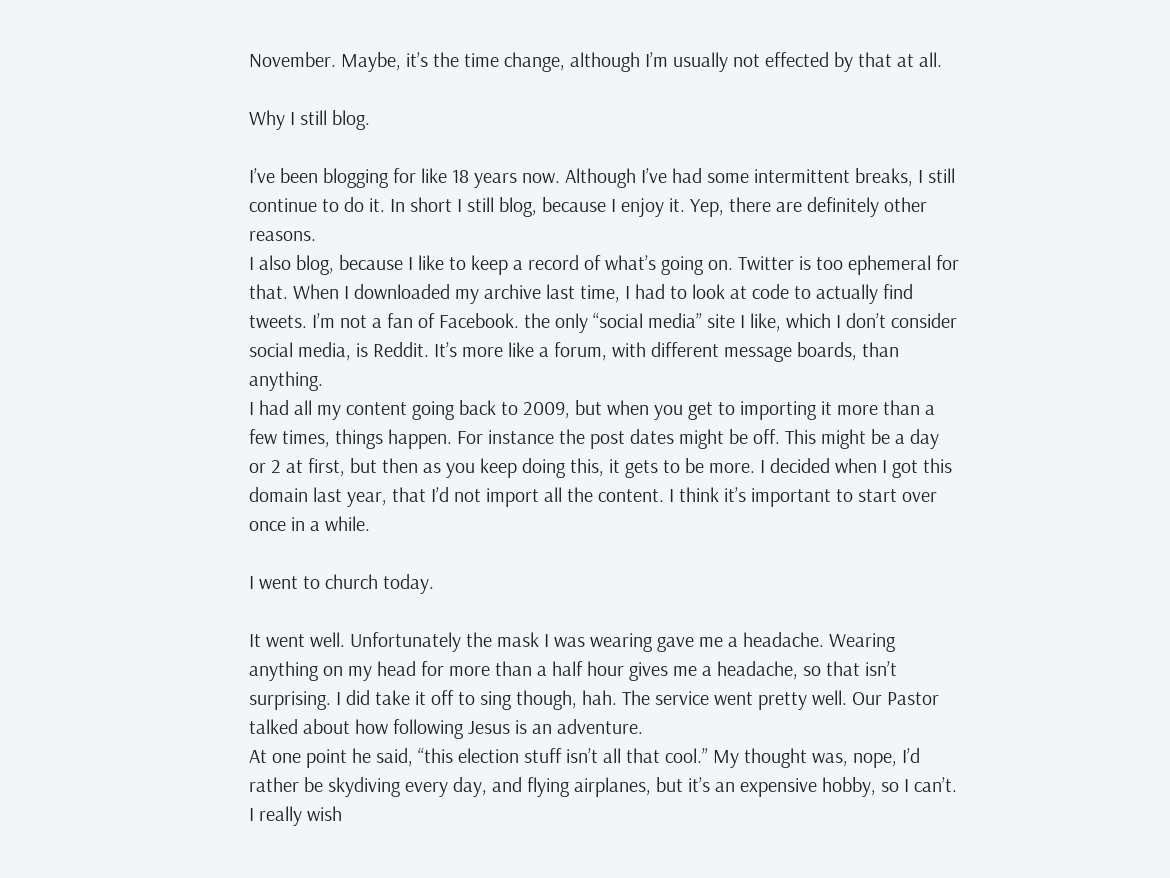November. Maybe, it’s the time change, although I’m usually not effected by that at all.

Why I still blog.

I’ve been blogging for like 18 years now. Although I’ve had some intermittent breaks, I still continue to do it. In short I still blog, because I enjoy it. Yep, there are definitely other reasons.
I also blog, because I like to keep a record of what’s going on. Twitter is too ephemeral for that. When I downloaded my archive last time, I had to look at code to actually find tweets. I’m not a fan of Facebook. the only “social media” site I like, which I don’t consider social media, is Reddit. It’s more like a forum, with different message boards, than anything.
I had all my content going back to 2009, but when you get to importing it more than a few times, things happen. For instance the post dates might be off. This might be a day or 2 at first, but then as you keep doing this, it gets to be more. I decided when I got this domain last year, that I’d not import all the content. I think it’s important to start over once in a while.

I went to church today.

It went well. Unfortunately the mask I was wearing gave me a headache. Wearing anything on my head for more than a half hour gives me a headache, so that isn’t surprising. I did take it off to sing though, hah. The service went pretty well. Our Pastor talked about how following Jesus is an adventure.
At one point he said, “this election stuff isn’t all that cool.” My thought was, nope, I’d rather be skydiving every day, and flying airplanes, but it’s an expensive hobby, so I can’t. I really wish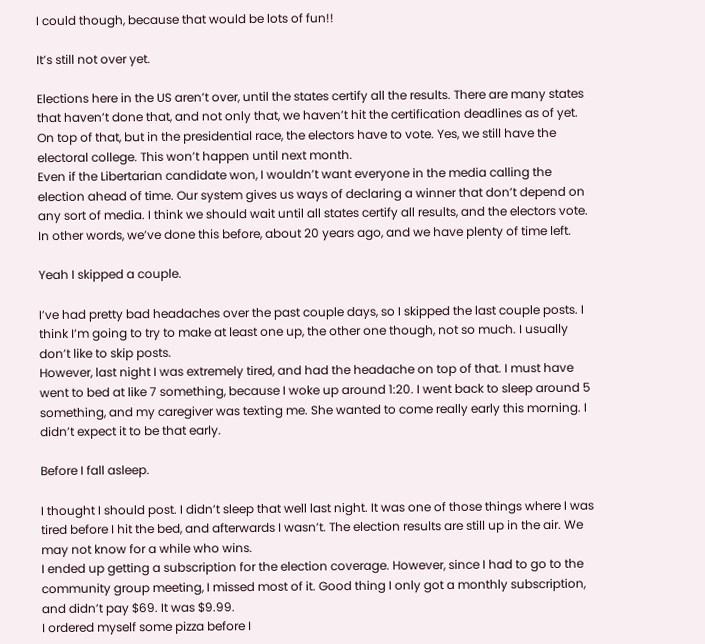I could though, because that would be lots of fun!!

It’s still not over yet.

Elections here in the US aren’t over, until the states certify all the results. There are many states that haven’t done that, and not only that, we haven’t hit the certification deadlines as of yet. On top of that, but in the presidential race, the electors have to vote. Yes, we still have the electoral college. This won’t happen until next month.
Even if the Libertarian candidate won, I wouldn’t want everyone in the media calling the election ahead of time. Our system gives us ways of declaring a winner that don’t depend on any sort of media. I think we should wait until all states certify all results, and the electors vote. In other words, we’ve done this before, about 20 years ago, and we have plenty of time left.

Yeah I skipped a couple.

I’ve had pretty bad headaches over the past couple days, so I skipped the last couple posts. I think I’m going to try to make at least one up, the other one though, not so much. I usually don’t like to skip posts.
However, last night I was extremely tired, and had the headache on top of that. I must have went to bed at like 7 something, because I woke up around 1:20. I went back to sleep around 5 something, and my caregiver was texting me. She wanted to come really early this morning. I didn’t expect it to be that early.

Before I fall asleep.

I thought I should post. I didn’t sleep that well last night. It was one of those things where I was tired before I hit the bed, and afterwards I wasn’t. The election results are still up in the air. We may not know for a while who wins.
I ended up getting a subscription for the election coverage. However, since I had to go to the community group meeting, I missed most of it. Good thing I only got a monthly subscription, and didn’t pay $69. It was $9.99.
I ordered myself some pizza before I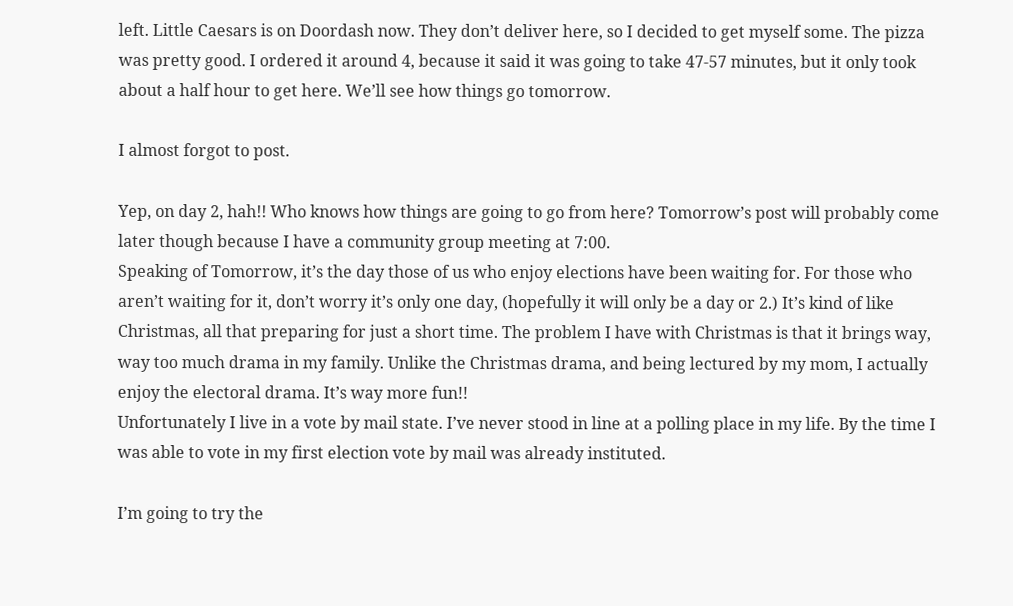left. Little Caesars is on Doordash now. They don’t deliver here, so I decided to get myself some. The pizza was pretty good. I ordered it around 4, because it said it was going to take 47-57 minutes, but it only took about a half hour to get here. We’ll see how things go tomorrow.

I almost forgot to post.

Yep, on day 2, hah!! Who knows how things are going to go from here? Tomorrow’s post will probably come later though because I have a community group meeting at 7:00.
Speaking of Tomorrow, it’s the day those of us who enjoy elections have been waiting for. For those who aren’t waiting for it, don’t worry it’s only one day, (hopefully it will only be a day or 2.) It’s kind of like Christmas, all that preparing for just a short time. The problem I have with Christmas is that it brings way, way too much drama in my family. Unlike the Christmas drama, and being lectured by my mom, I actually enjoy the electoral drama. It’s way more fun!!
Unfortunately I live in a vote by mail state. I’ve never stood in line at a polling place in my life. By the time I was able to vote in my first election vote by mail was already instituted.

I’m going to try the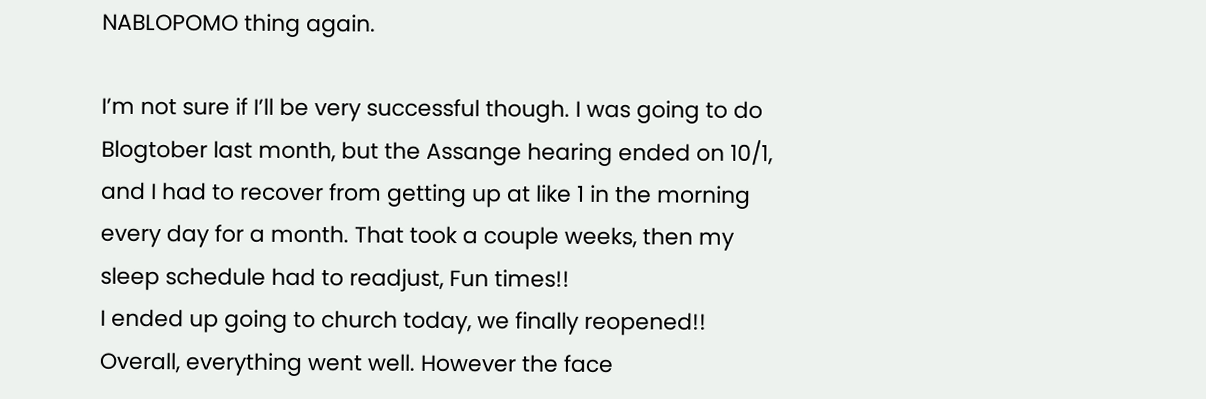NABLOPOMO thing again.

I’m not sure if I’ll be very successful though. I was going to do Blogtober last month, but the Assange hearing ended on 10/1, and I had to recover from getting up at like 1 in the morning every day for a month. That took a couple weeks, then my sleep schedule had to readjust, Fun times!!
I ended up going to church today, we finally reopened!! Overall, everything went well. However the face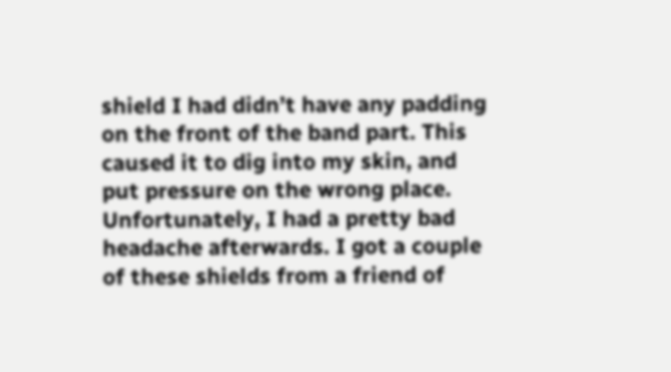shield I had didn’t have any padding on the front of the band part. This caused it to dig into my skin, and put pressure on the wrong place. Unfortunately, I had a pretty bad headache afterwards. I got a couple of these shields from a friend of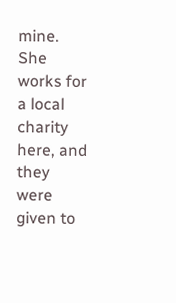mine. She works for a local charity here, and they were given to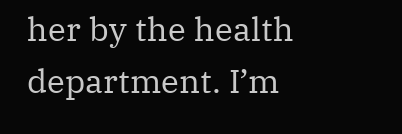her by the health department. I’m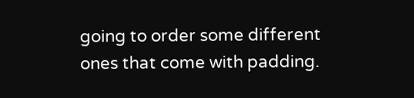going to order some different ones that come with padding.